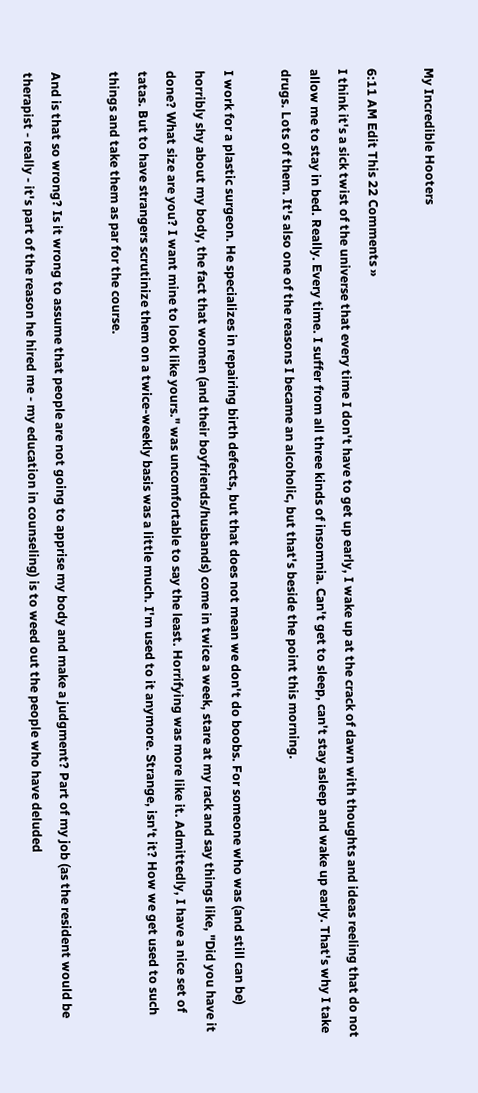My Incredible Hooters

6:11 AM Edit This 22 Comments »
I think it's a sick twist of the universe that every time I don't have to get up early, I wake up at the crack of dawn with thoughts and ideas reeling that do not allow me to stay in bed. Really. Every time. I suffer from all three kinds of insomnia. Can't get to sleep, can't stay asleep and wake up early. That's why I take drugs. Lots of them. It's also one of the reasons I became an alcoholic, but that's beside the point this morning.

I work for a plastic surgeon. He specializes in repairing birth defects, but that does not mean we don't do boobs. For someone who was (and still can be) horribly shy about my body, the fact that women (and their boyfriends/husbands) come in twice a week, stare at my rack and say things like, "Did you have it done? What size are you? I want mine to look like yours." was uncomfortable to say the least. Horrifying was more like it. Admittedly, I have a nice set of tatas. But to have strangers scrutinize them on a twice-weekly basis was a little much. I'm used to it anymore. Strange, isn't it? How we get used to such things and take them as par for the course.

And is that so wrong? Is it wrong to assume that people are not going to apprise my body and make a judgment? Part of my job (as the resident would be therapist - really - it's part of the reason he hired me - my education in counseling) is to weed out the people who have deluded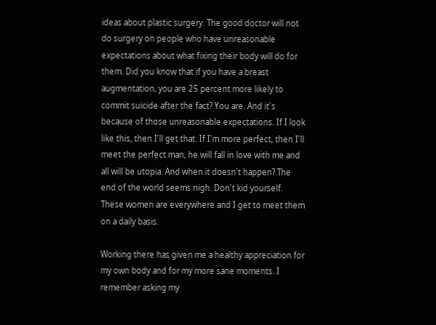ideas about plastic surgery. The good doctor will not do surgery on people who have unreasonable expectations about what fixing their body will do for them. Did you know that if you have a breast augmentation, you are 25 percent more likely to commit suicide after the fact? You are. And it's because of those unreasonable expectations. If I look like this, then I'll get that. If I'm more perfect, then I'll meet the perfect man, he will fall in love with me and all will be utopia. And when it doesn't happen? The end of the world seems nigh. Don't kid yourself. These women are everywhere and I get to meet them on a daily basis.

Working there has given me a healthy appreciation for my own body and for my more sane moments. I remember asking my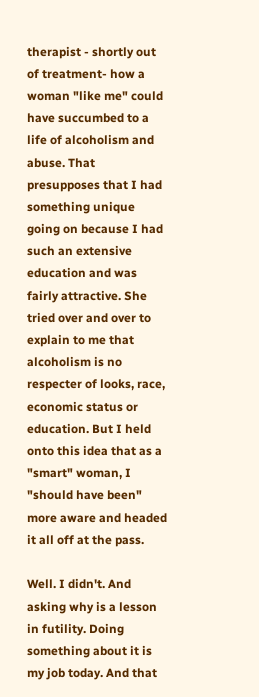therapist - shortly out of treatment- how a woman "like me" could have succumbed to a life of alcoholism and abuse. That presupposes that I had something unique going on because I had such an extensive education and was fairly attractive. She tried over and over to explain to me that alcoholism is no respecter of looks, race, economic status or education. But I held onto this idea that as a "smart" woman, I "should have been" more aware and headed it all off at the pass.

Well. I didn't. And asking why is a lesson in futility. Doing something about it is my job today. And that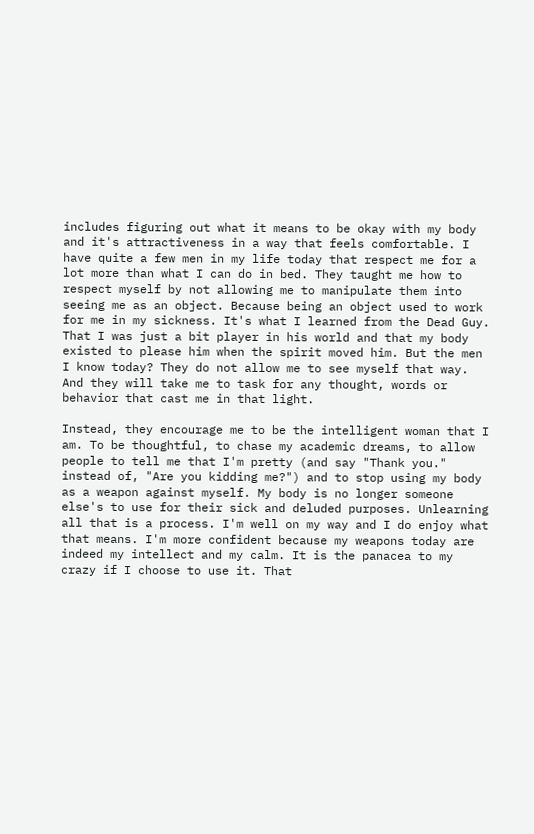includes figuring out what it means to be okay with my body and it's attractiveness in a way that feels comfortable. I have quite a few men in my life today that respect me for a lot more than what I can do in bed. They taught me how to respect myself by not allowing me to manipulate them into seeing me as an object. Because being an object used to work for me in my sickness. It's what I learned from the Dead Guy. That I was just a bit player in his world and that my body existed to please him when the spirit moved him. But the men I know today? They do not allow me to see myself that way. And they will take me to task for any thought, words or behavior that cast me in that light.

Instead, they encourage me to be the intelligent woman that I am. To be thoughtful, to chase my academic dreams, to allow people to tell me that I'm pretty (and say "Thank you." instead of, "Are you kidding me?") and to stop using my body as a weapon against myself. My body is no longer someone else's to use for their sick and deluded purposes. Unlearning all that is a process. I'm well on my way and I do enjoy what that means. I'm more confident because my weapons today are indeed my intellect and my calm. It is the panacea to my crazy if I choose to use it. That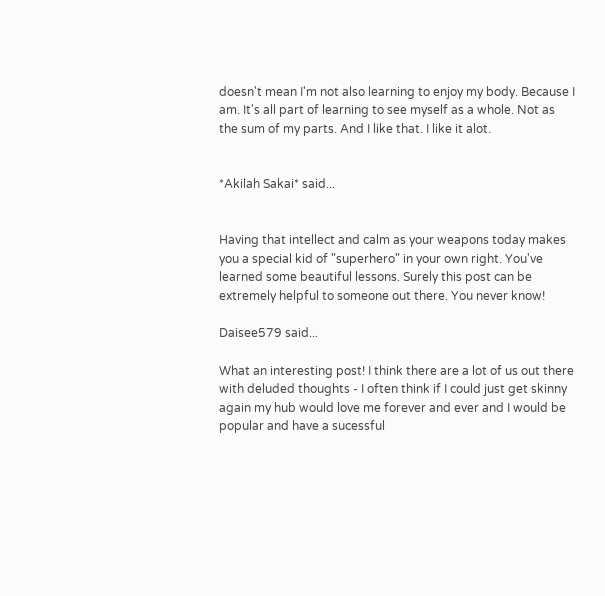doesn't mean I'm not also learning to enjoy my body. Because I am. It's all part of learning to see myself as a whole. Not as the sum of my parts. And I like that. I like it alot.


*Akilah Sakai* said...


Having that intellect and calm as your weapons today makes you a special kid of "superhero" in your own right. You've learned some beautiful lessons. Surely this post can be extremely helpful to someone out there. You never know!

Daisee579 said...

What an interesting post! I think there are a lot of us out there with deluded thoughts - I often think if I could just get skinny again my hub would love me forever and ever and I would be popular and have a sucessful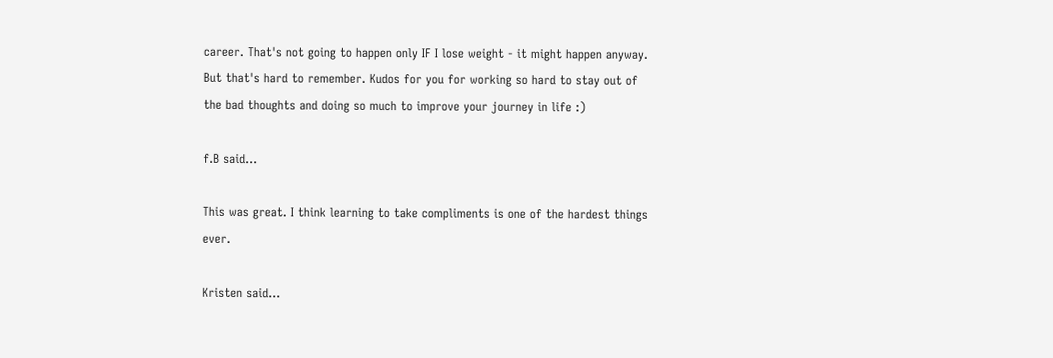career. That's not going to happen only IF I lose weight - it might happen anyway. But that's hard to remember. Kudos for you for working so hard to stay out of the bad thoughts and doing so much to improve your journey in life :)

f.B said...

This was great. I think learning to take compliments is one of the hardest things ever.

Kristen said...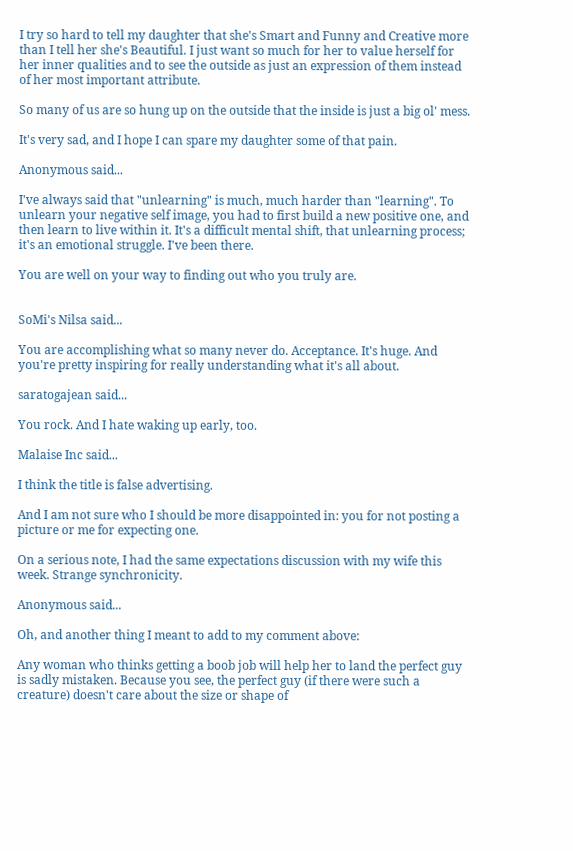I try so hard to tell my daughter that she's Smart and Funny and Creative more than I tell her she's Beautiful. I just want so much for her to value herself for her inner qualities and to see the outside as just an expression of them instead of her most important attribute.

So many of us are so hung up on the outside that the inside is just a big ol' mess.

It's very sad, and I hope I can spare my daughter some of that pain.

Anonymous said...

I've always said that "unlearning" is much, much harder than "learning". To unlearn your negative self image, you had to first build a new positive one, and then learn to live within it. It's a difficult mental shift, that unlearning process; it's an emotional struggle. I've been there.

You are well on your way to finding out who you truly are.


SoMi's Nilsa said...

You are accomplishing what so many never do. Acceptance. It's huge. And you're pretty inspiring for really understanding what it's all about.

saratogajean said...

You rock. And I hate waking up early, too.

Malaise Inc said...

I think the title is false advertising.

And I am not sure who I should be more disappointed in: you for not posting a picture or me for expecting one.

On a serious note, I had the same expectations discussion with my wife this week. Strange synchronicity.

Anonymous said...

Oh, and another thing I meant to add to my comment above:

Any woman who thinks getting a boob job will help her to land the perfect guy is sadly mistaken. Because you see, the perfect guy (if there were such a creature) doesn't care about the size or shape of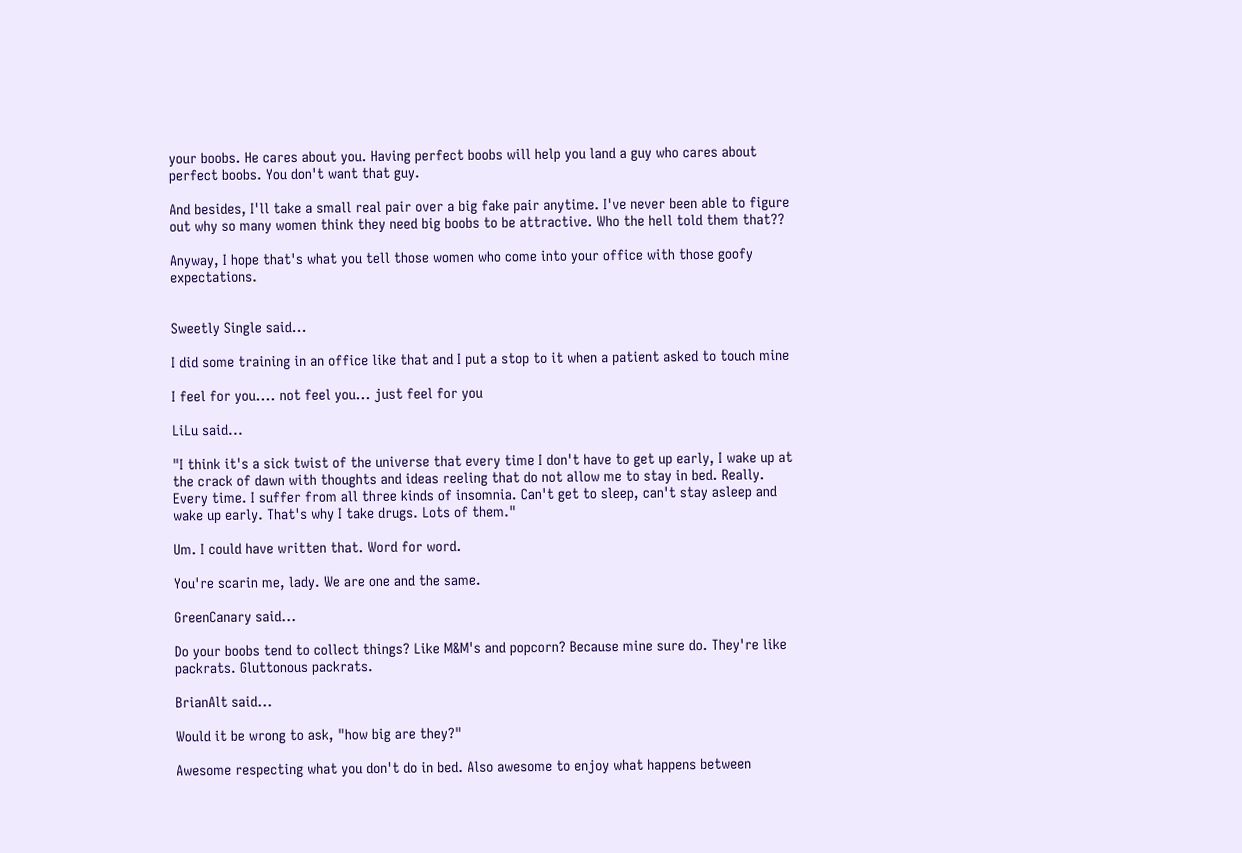your boobs. He cares about you. Having perfect boobs will help you land a guy who cares about perfect boobs. You don't want that guy.

And besides, I'll take a small real pair over a big fake pair anytime. I've never been able to figure out why so many women think they need big boobs to be attractive. Who the hell told them that??

Anyway, I hope that's what you tell those women who come into your office with those goofy expectations.


Sweetly Single said...

I did some training in an office like that and I put a stop to it when a patient asked to touch mine

I feel for you.... not feel you... just feel for you

LiLu said...

"I think it's a sick twist of the universe that every time I don't have to get up early, I wake up at the crack of dawn with thoughts and ideas reeling that do not allow me to stay in bed. Really. Every time. I suffer from all three kinds of insomnia. Can't get to sleep, can't stay asleep and wake up early. That's why I take drugs. Lots of them."

Um. I could have written that. Word for word.

You're scarin me, lady. We are one and the same.

GreenCanary said...

Do your boobs tend to collect things? Like M&M's and popcorn? Because mine sure do. They're like packrats. Gluttonous packrats.

BrianAlt said...

Would it be wrong to ask, "how big are they?"

Awesome respecting what you don't do in bed. Also awesome to enjoy what happens between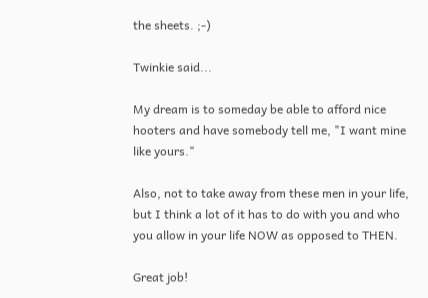the sheets. ;-)

Twinkie said...

My dream is to someday be able to afford nice hooters and have somebody tell me, "I want mine like yours."

Also, not to take away from these men in your life, but I think a lot of it has to do with you and who you allow in your life NOW as opposed to THEN.

Great job!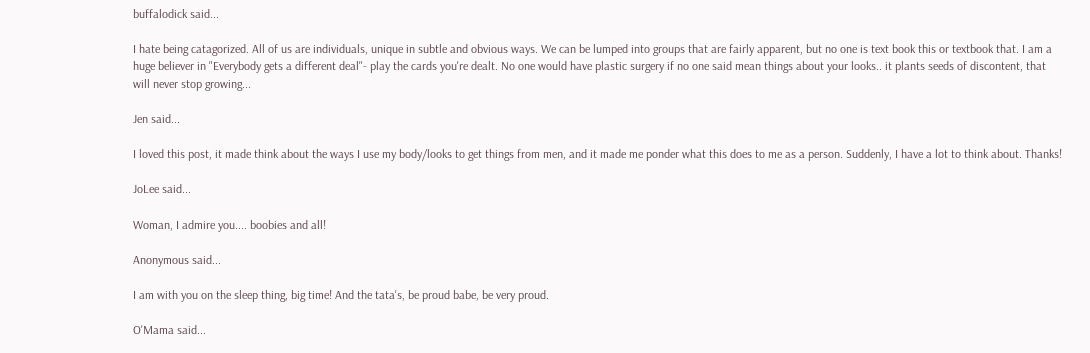buffalodick said...

I hate being catagorized. All of us are individuals, unique in subtle and obvious ways. We can be lumped into groups that are fairly apparent, but no one is text book this or textbook that. I am a huge believer in "Everybody gets a different deal"- play the cards you're dealt. No one would have plastic surgery if no one said mean things about your looks.. it plants seeds of discontent, that will never stop growing...

Jen said...

I loved this post, it made think about the ways I use my body/looks to get things from men, and it made me ponder what this does to me as a person. Suddenly, I have a lot to think about. Thanks!

JoLee said...

Woman, I admire you.... boobies and all!

Anonymous said...

I am with you on the sleep thing, big time! And the tata's, be proud babe, be very proud.

O'Mama said...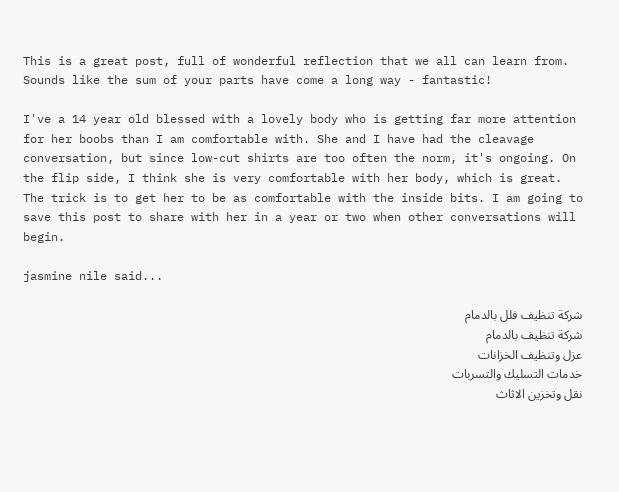This is a great post, full of wonderful reflection that we all can learn from. Sounds like the sum of your parts have come a long way - fantastic!

I've a 14 year old blessed with a lovely body who is getting far more attention for her boobs than I am comfortable with. She and I have had the cleavage conversation, but since low-cut shirts are too often the norm, it's ongoing. On the flip side, I think she is very comfortable with her body, which is great. The trick is to get her to be as comfortable with the inside bits. I am going to save this post to share with her in a year or two when other conversations will begin.

jasmine nile said...

شركة تنظيف فلل بالدمام
شركة تنظيف بالدمام
عزل وتنظيف الخزانات
خدمات التسليك والتسربات
نقل وتخزين الاثاث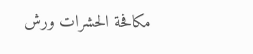مكافحة الحشرات ورش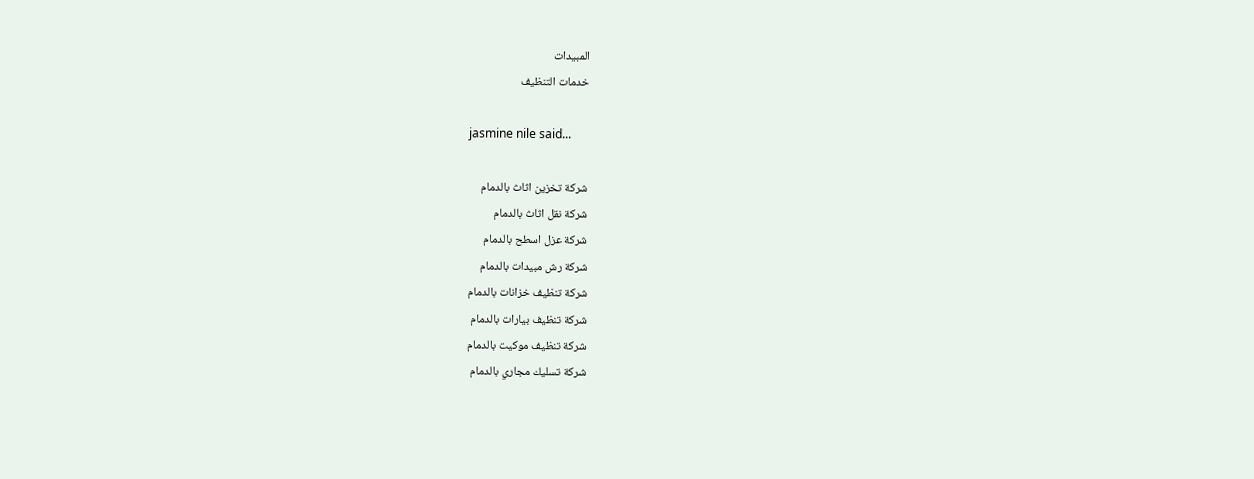المبيدات
خدمات التنظيف

jasmine nile said...

شركة تخزين اثاث بالدمام
شركة نقل اثاث بالدمام
شركة عزل اسطح بالدمام
شركة رش مبيدات بالدمام
شركة تنظيف خزانات بالدمام
شركة تنظيف بيارات بالدمام
شركة تنظيف موكيت بالدمام
شركة تسليك مجاري بالدمام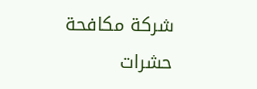شركة مكافحة حشرات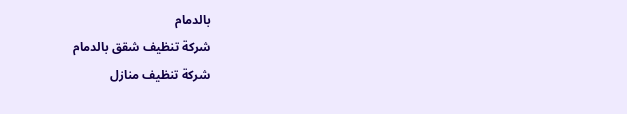بالدمام
شركة تنظيف شقق بالدمام
شركة تنظيف منازل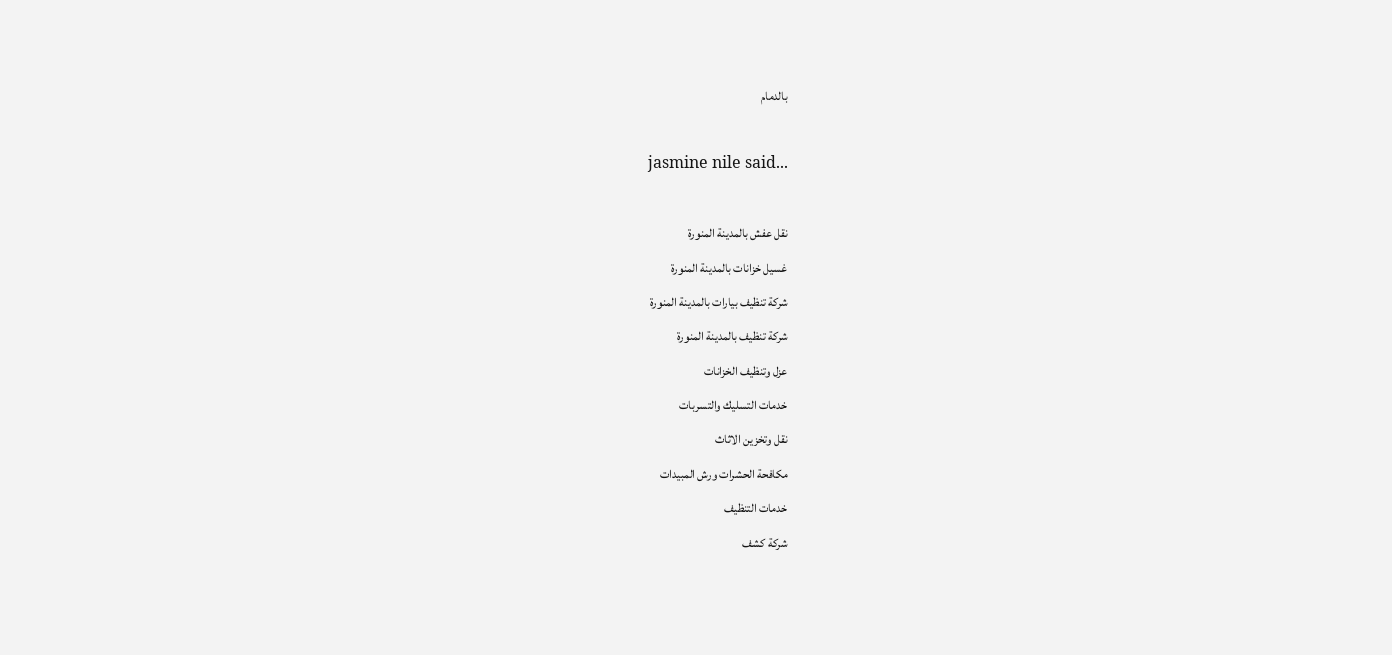بالدمام

jasmine nile said...

نقل عفش بالمدينة المنورة
غسيل خزانات بالمدينة المنورة
شركة تنظيف بيارات بالمدينة المنورة
شركة تنظيف بالمدينة المنورة
عزل وتنظيف الخزانات
خدمات التسليك والتسربات
نقل وتخزين الاثاث
مكافحة الحشرات ورش المبيدات
خدمات التنظيف
شركة كشف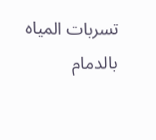تسربات المياه بالدمام